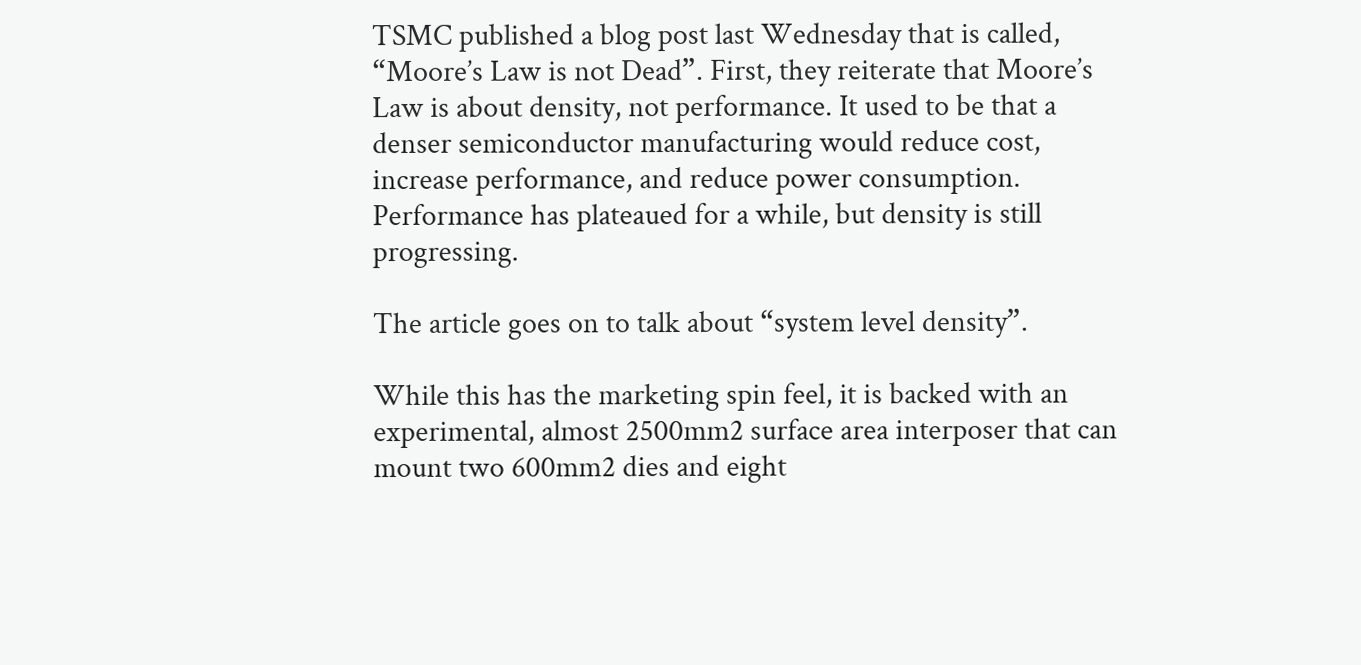TSMC published a blog post last Wednesday that is called, “Moore’s Law is not Dead”. First, they reiterate that Moore’s Law is about density, not performance. It used to be that a denser semiconductor manufacturing would reduce cost, increase performance, and reduce power consumption. Performance has plateaued for a while, but density is still progressing.

The article goes on to talk about “system level density”.

While this has the marketing spin feel, it is backed with an experimental, almost 2500mm2 surface area interposer that can mount two 600mm2 dies and eight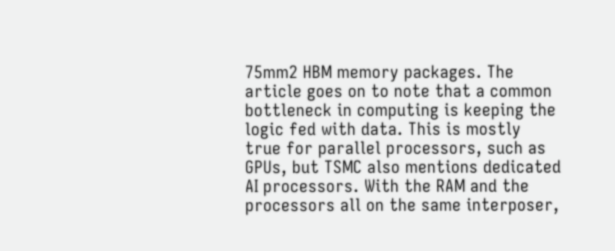75mm2 HBM memory packages. The article goes on to note that a common bottleneck in computing is keeping the logic fed with data. This is mostly true for parallel processors, such as GPUs, but TSMC also mentions dedicated AI processors. With the RAM and the processors all on the same interposer,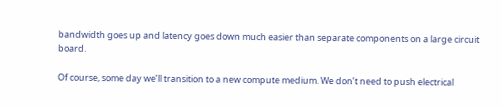bandwidth goes up and latency goes down much easier than separate components on a large circuit board.

Of course, some day we’ll transition to a new compute medium. We don’t need to push electrical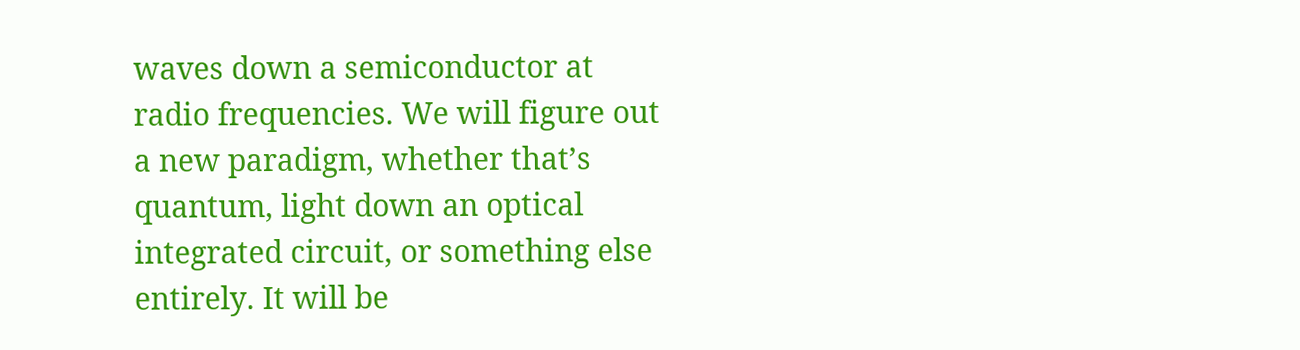waves down a semiconductor at radio frequencies. We will figure out a new paradigm, whether that’s quantum, light down an optical integrated circuit, or something else entirely. It will be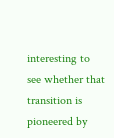interesting to see whether that transition is pioneered by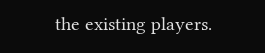the existing players.